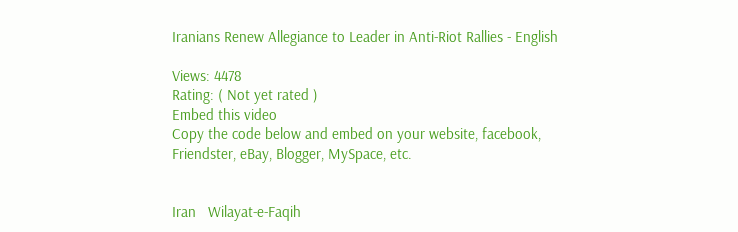Iranians Renew Allegiance to Leader in Anti-Riot Rallies - English

Views: 4478
Rating: ( Not yet rated )
Embed this video
Copy the code below and embed on your website, facebook, Friendster, eBay, Blogger, MySpace, etc.


Iran   Wilayat-e-Faqih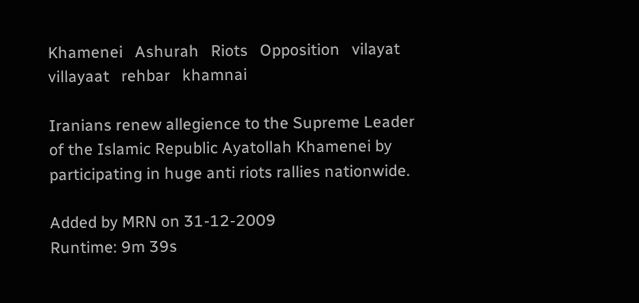Khamenei   Ashurah   Riots   Opposition   vilayat   villayaat   rehbar   khamnai

Iranians renew allegience to the Supreme Leader of the Islamic Republic Ayatollah Khamenei by participating in huge anti riots rallies nationwide.

Added by MRN on 31-12-2009
Runtime: 9m 39s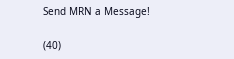Send MRN a Message!

(40)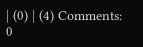| (0) | (4) Comments: 0